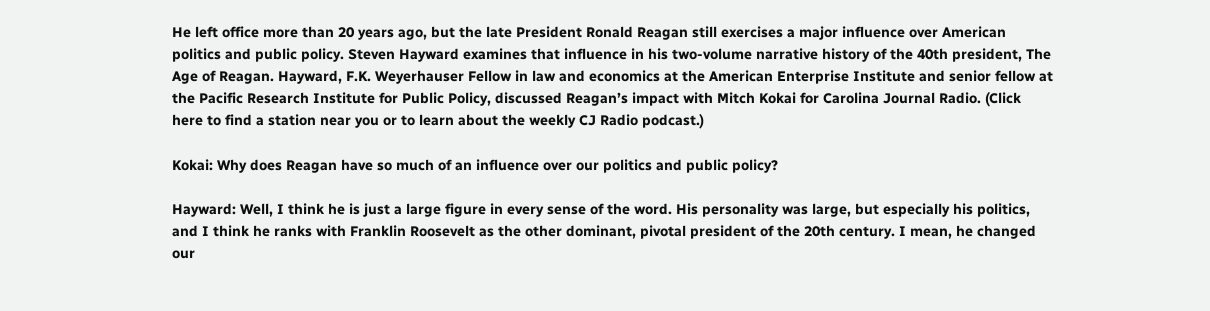He left office more than 20 years ago, but the late President Ronald Reagan still exercises a major influence over American politics and public policy. Steven Hayward examines that influence in his two-volume narrative history of the 40th president, The Age of Reagan. Hayward, F.K. Weyerhauser Fellow in law and economics at the American Enterprise Institute and senior fellow at the Pacific Research Institute for Public Policy, discussed Reagan’s impact with Mitch Kokai for Carolina Journal Radio. (Click here to find a station near you or to learn about the weekly CJ Radio podcast.)

Kokai: Why does Reagan have so much of an influence over our politics and public policy?

Hayward: Well, I think he is just a large figure in every sense of the word. His personality was large, but especially his politics, and I think he ranks with Franklin Roosevelt as the other dominant, pivotal president of the 20th century. I mean, he changed our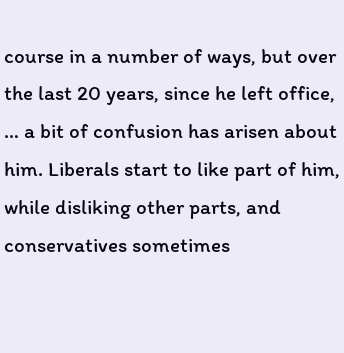course in a number of ways, but over the last 20 years, since he left office, … a bit of confusion has arisen about him. Liberals start to like part of him, while disliking other parts, and conservatives sometimes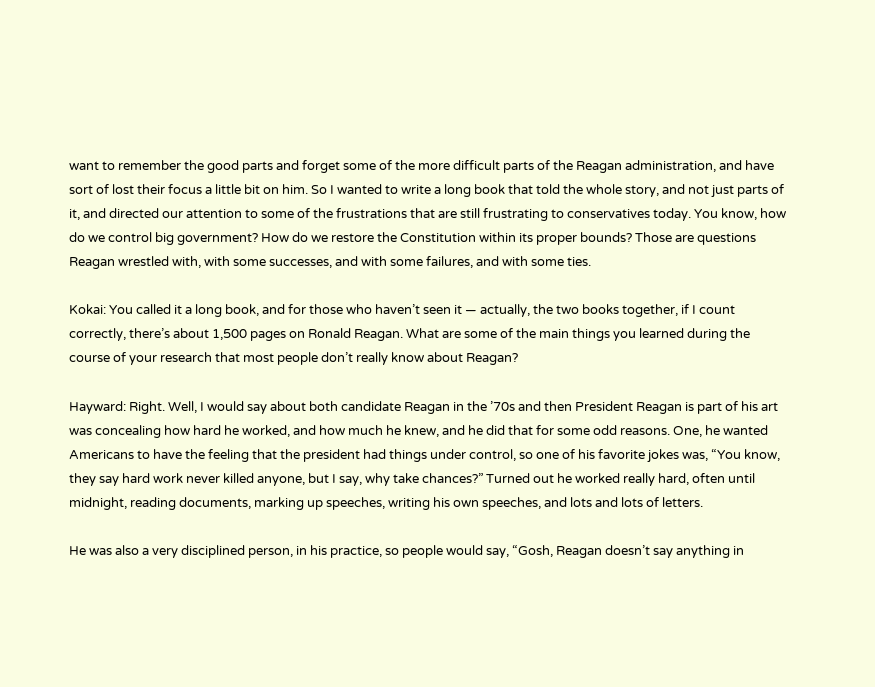want to remember the good parts and forget some of the more difficult parts of the Reagan administration, and have sort of lost their focus a little bit on him. So I wanted to write a long book that told the whole story, and not just parts of it, and directed our attention to some of the frustrations that are still frustrating to conservatives today. You know, how do we control big government? How do we restore the Constitution within its proper bounds? Those are questions Reagan wrestled with, with some successes, and with some failures, and with some ties.

Kokai: You called it a long book, and for those who haven’t seen it — actually, the two books together, if I count correctly, there’s about 1,500 pages on Ronald Reagan. What are some of the main things you learned during the course of your research that most people don’t really know about Reagan?

Hayward: Right. Well, I would say about both candidate Reagan in the ’70s and then President Reagan is part of his art was concealing how hard he worked, and how much he knew, and he did that for some odd reasons. One, he wanted Americans to have the feeling that the president had things under control, so one of his favorite jokes was, “You know, they say hard work never killed anyone, but I say, why take chances?” Turned out he worked really hard, often until midnight, reading documents, marking up speeches, writing his own speeches, and lots and lots of letters.

He was also a very disciplined person, in his practice, so people would say, “Gosh, Reagan doesn’t say anything in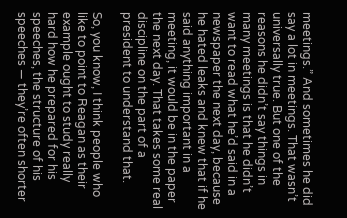meetings.” And sometimes he did say a lot in meetings. That wasn’t universally true. But one of the reasons he didn’t say things in many meetings is that he didn’t want to read what he’d said in a newspaper the next day, because he hated leaks and knew that if he said anything important in a meeting, it would be in the paper the next day. That takes some real discipline on the part of a president to understand that.

So, you know, I think people who like to point to Reagan as their example ought to study really hard how he prepared for his speeches, the structure of his speeches — they’re often shorter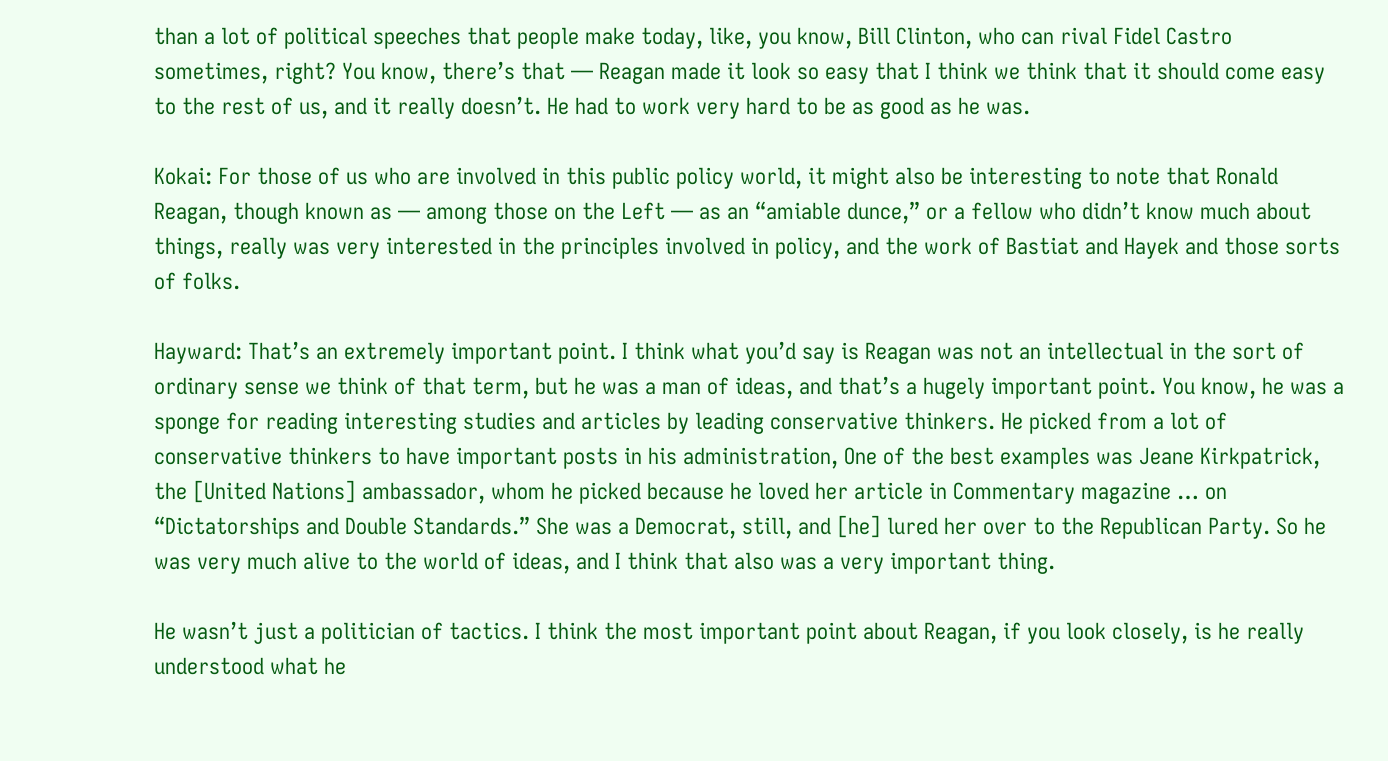than a lot of political speeches that people make today, like, you know, Bill Clinton, who can rival Fidel Castro sometimes, right? You know, there’s that — Reagan made it look so easy that I think we think that it should come easy to the rest of us, and it really doesn’t. He had to work very hard to be as good as he was.

Kokai: For those of us who are involved in this public policy world, it might also be interesting to note that Ronald Reagan, though known as — among those on the Left — as an “amiable dunce,” or a fellow who didn’t know much about things, really was very interested in the principles involved in policy, and the work of Bastiat and Hayek and those sorts of folks.

Hayward: That’s an extremely important point. I think what you’d say is Reagan was not an intellectual in the sort of ordinary sense we think of that term, but he was a man of ideas, and that’s a hugely important point. You know, he was a sponge for reading interesting studies and articles by leading conservative thinkers. He picked from a lot of conservative thinkers to have important posts in his administration, One of the best examples was Jeane Kirkpatrick, the [United Nations] ambassador, whom he picked because he loved her article in Commentary magazine … on “Dictatorships and Double Standards.” She was a Democrat, still, and [he] lured her over to the Republican Party. So he was very much alive to the world of ideas, and I think that also was a very important thing.

He wasn’t just a politician of tactics. I think the most important point about Reagan, if you look closely, is he really understood what he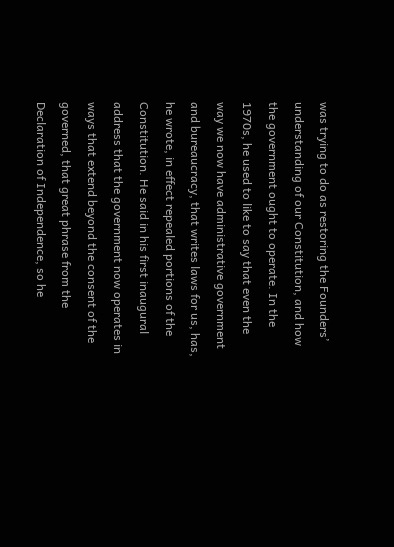was trying to do as restoring the Founders’ understanding of our Constitution, and how the government ought to operate. In the 1970s, he used to like to say that even the way we now have administrative government and bureaucracy, that writes laws for us, has, he wrote, in effect repealed portions of the Constitution. He said in his first inaugural address that the government now operates in ways that extend beyond the consent of the governed, that great phrase from the Declaration of Independence, so he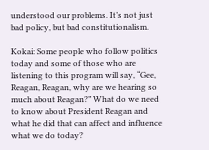understood our problems. It’s not just bad policy, but bad constitutionalism.

Kokai: Some people who follow politics today and some of those who are listening to this program will say, “Gee, Reagan, Reagan, why are we hearing so much about Reagan?” What do we need to know about President Reagan and what he did that can affect and influence what we do today?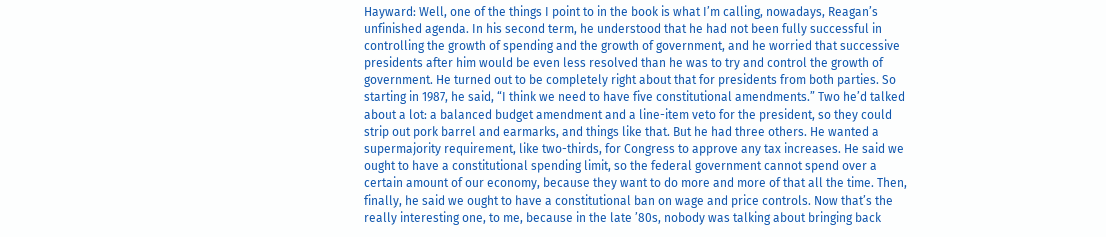Hayward: Well, one of the things I point to in the book is what I’m calling, nowadays, Reagan’s unfinished agenda. In his second term, he understood that he had not been fully successful in controlling the growth of spending and the growth of government, and he worried that successive presidents after him would be even less resolved than he was to try and control the growth of government. He turned out to be completely right about that for presidents from both parties. So starting in 1987, he said, “I think we need to have five constitutional amendments.” Two he’d talked about a lot: a balanced budget amendment and a line-item veto for the president, so they could strip out pork barrel and earmarks, and things like that. But he had three others. He wanted a supermajority requirement, like two-thirds, for Congress to approve any tax increases. He said we ought to have a constitutional spending limit, so the federal government cannot spend over a certain amount of our economy, because they want to do more and more of that all the time. Then, finally, he said we ought to have a constitutional ban on wage and price controls. Now that’s the really interesting one, to me, because in the late ’80s, nobody was talking about bringing back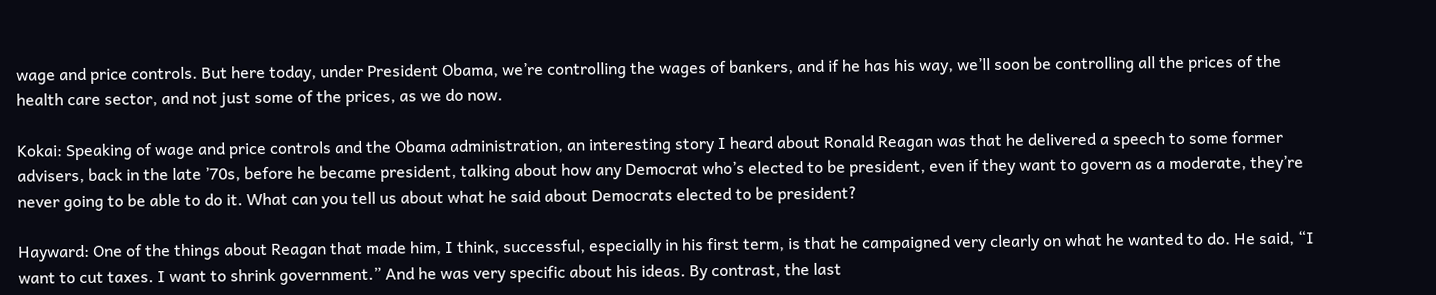wage and price controls. But here today, under President Obama, we’re controlling the wages of bankers, and if he has his way, we’ll soon be controlling all the prices of the health care sector, and not just some of the prices, as we do now.

Kokai: Speaking of wage and price controls and the Obama administration, an interesting story I heard about Ronald Reagan was that he delivered a speech to some former advisers, back in the late ’70s, before he became president, talking about how any Democrat who’s elected to be president, even if they want to govern as a moderate, they’re never going to be able to do it. What can you tell us about what he said about Democrats elected to be president?

Hayward: One of the things about Reagan that made him, I think, successful, especially in his first term, is that he campaigned very clearly on what he wanted to do. He said, “I want to cut taxes. I want to shrink government.” And he was very specific about his ideas. By contrast, the last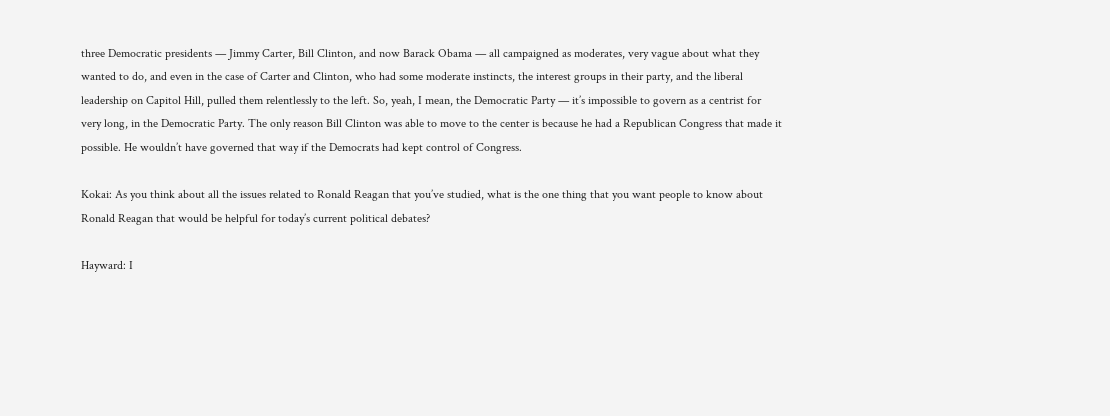three Democratic presidents — Jimmy Carter, Bill Clinton, and now Barack Obama — all campaigned as moderates, very vague about what they wanted to do, and even in the case of Carter and Clinton, who had some moderate instincts, the interest groups in their party, and the liberal leadership on Capitol Hill, pulled them relentlessly to the left. So, yeah, I mean, the Democratic Party — it’s impossible to govern as a centrist for very long, in the Democratic Party. The only reason Bill Clinton was able to move to the center is because he had a Republican Congress that made it possible. He wouldn’t have governed that way if the Democrats had kept control of Congress.

Kokai: As you think about all the issues related to Ronald Reagan that you’ve studied, what is the one thing that you want people to know about Ronald Reagan that would be helpful for today’s current political debates?

Hayward: I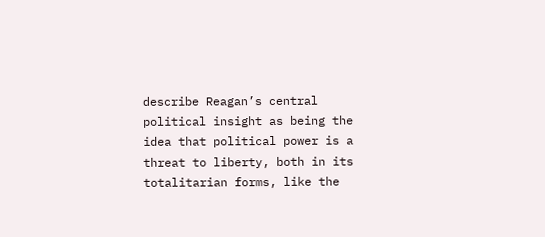describe Reagan’s central political insight as being the idea that political power is a threat to liberty, both in its totalitarian forms, like the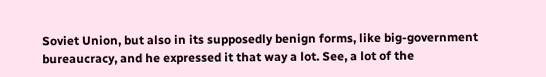Soviet Union, but also in its supposedly benign forms, like big-government bureaucracy, and he expressed it that way a lot. See, a lot of the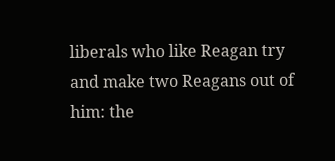liberals who like Reagan try and make two Reagans out of him: the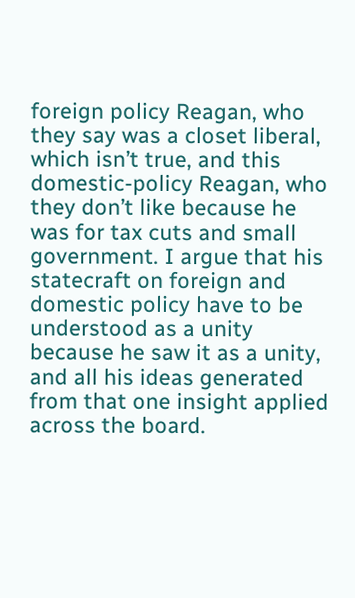foreign policy Reagan, who they say was a closet liberal, which isn’t true, and this domestic-policy Reagan, who they don’t like because he was for tax cuts and small government. I argue that his statecraft on foreign and domestic policy have to be understood as a unity because he saw it as a unity, and all his ideas generated from that one insight applied across the board.